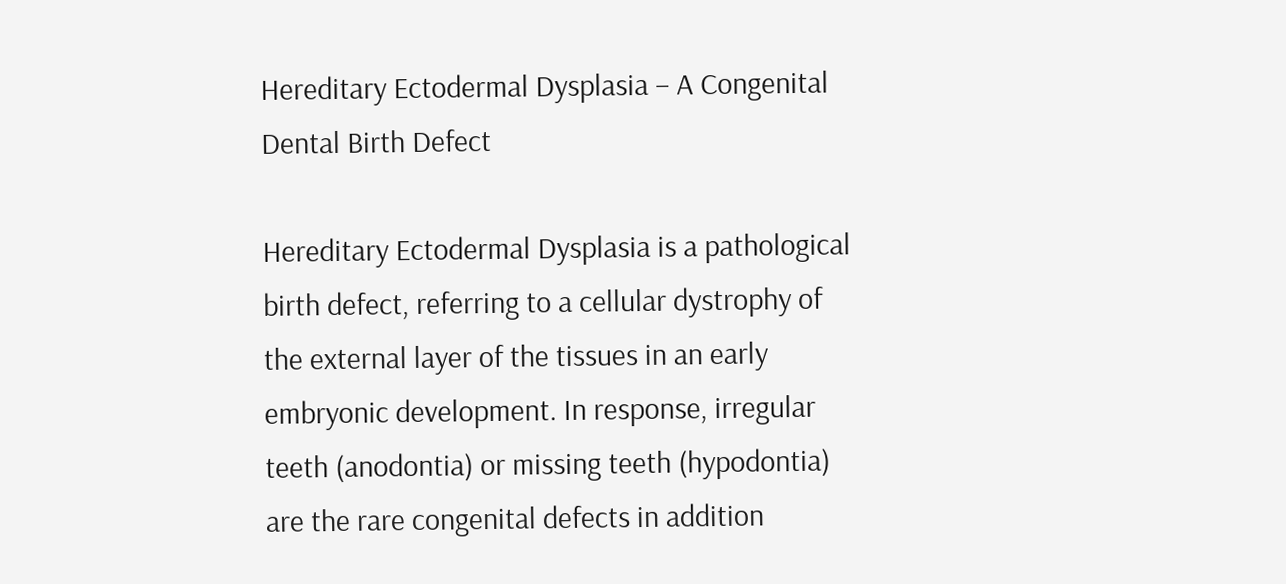Hereditary Ectodermal Dysplasia – A Congenital Dental Birth Defect

Hereditary Ectodermal Dysplasia is a pathological birth defect, referring to a cellular dystrophy of the external layer of the tissues in an early embryonic development. In response, irregular teeth (anodontia) or missing teeth (hypodontia) are the rare congenital defects in addition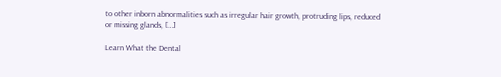to other inborn abnormalities such as irregular hair growth, protruding lips, reduced or missing glands, […]

Learn What the Dental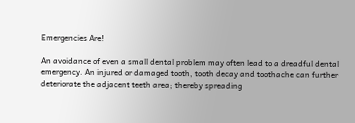Emergencies Are!

An avoidance of even a small dental problem may often lead to a dreadful dental emergency. An injured or damaged tooth, tooth decay and toothache can further deteriorate the adjacent teeth area; thereby spreading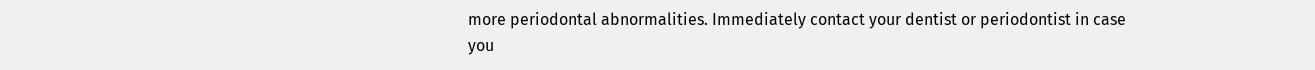more periodontal abnormalities. Immediately contact your dentist or periodontist in case you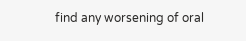find any worsening of oral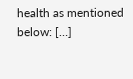health as mentioned below: […]